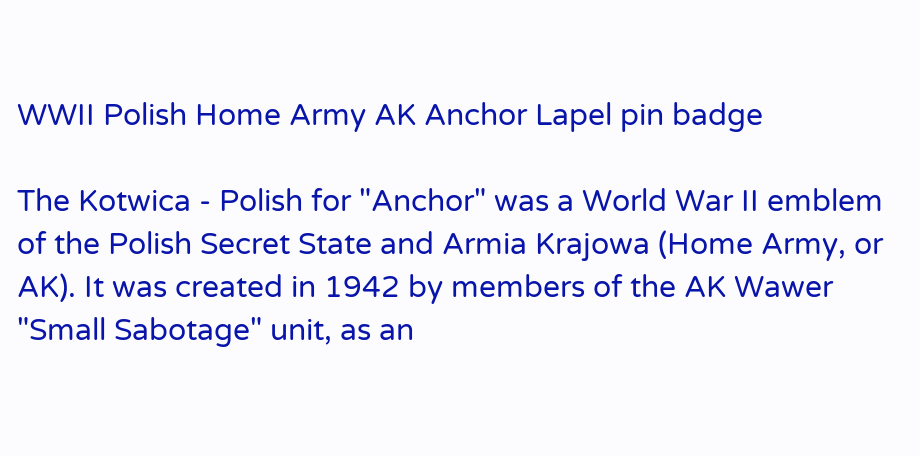WWII Polish Home Army AK Anchor Lapel pin badge

The Kotwica - Polish for "Anchor" was a World War II emblem of the Polish Secret State and Armia Krajowa (Home Army, or AK). It was created in 1942 by members of the AK Wawer "Small Sabotage" unit, as an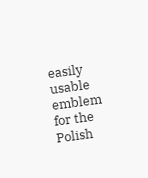easily usable emblem for the Polish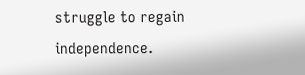struggle to regain independence.